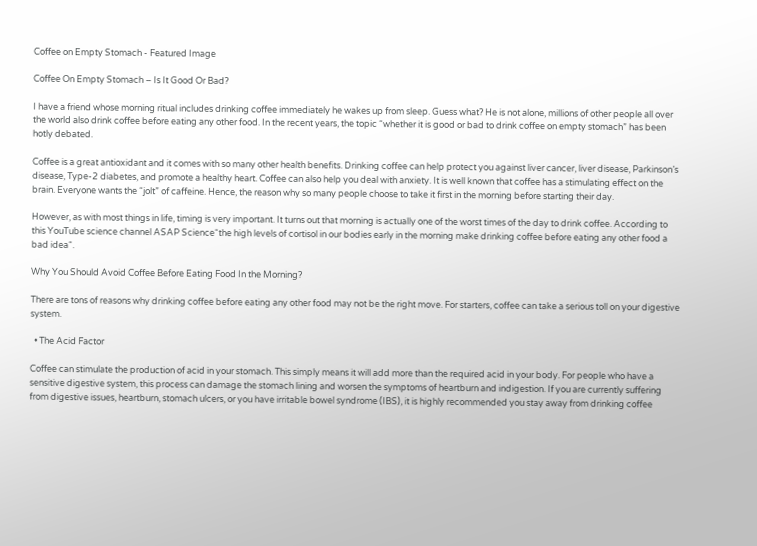Coffee on Empty Stomach - Featured Image

Coffee On Empty Stomach – Is It Good Or Bad?

I have a friend whose morning ritual includes drinking coffee immediately he wakes up from sleep. Guess what? He is not alone, millions of other people all over the world also drink coffee before eating any other food. In the recent years, the topic “whether it is good or bad to drink coffee on empty stomach” has been hotly debated.

Coffee is a great antioxidant and it comes with so many other health benefits. Drinking coffee can help protect you against liver cancer, liver disease, Parkinson’s disease, Type-2 diabetes, and promote a healthy heart. Coffee can also help you deal with anxiety. It is well known that coffee has a stimulating effect on the brain. Everyone wants the “jolt” of caffeine. Hence, the reason why so many people choose to take it first in the morning before starting their day.

However, as with most things in life, timing is very important. It turns out that morning is actually one of the worst times of the day to drink coffee. According to this YouTube science channel ASAP Science“the high levels of cortisol in our bodies early in the morning make drinking coffee before eating any other food a bad idea“.

Why You Should Avoid Coffee Before Eating Food In the Morning?

There are tons of reasons why drinking coffee before eating any other food may not be the right move. For starters, coffee can take a serious toll on your digestive system.

  • The Acid Factor

Coffee can stimulate the production of acid in your stomach. This simply means it will add more than the required acid in your body. For people who have a sensitive digestive system, this process can damage the stomach lining and worsen the symptoms of heartburn and indigestion. If you are currently suffering from digestive issues, heartburn, stomach ulcers, or you have irritable bowel syndrome (IBS), it is highly recommended you stay away from drinking coffee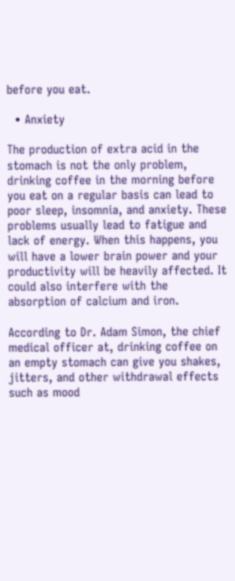before you eat.

  • Anxiety

The production of extra acid in the stomach is not the only problem, drinking coffee in the morning before you eat on a regular basis can lead to poor sleep, insomnia, and anxiety. These problems usually lead to fatigue and lack of energy. When this happens, you will have a lower brain power and your productivity will be heavily affected. It could also interfere with the absorption of calcium and iron.

According to Dr. Adam Simon, the chief medical officer at, drinking coffee on an empty stomach can give you shakes, jitters, and other withdrawal effects such as mood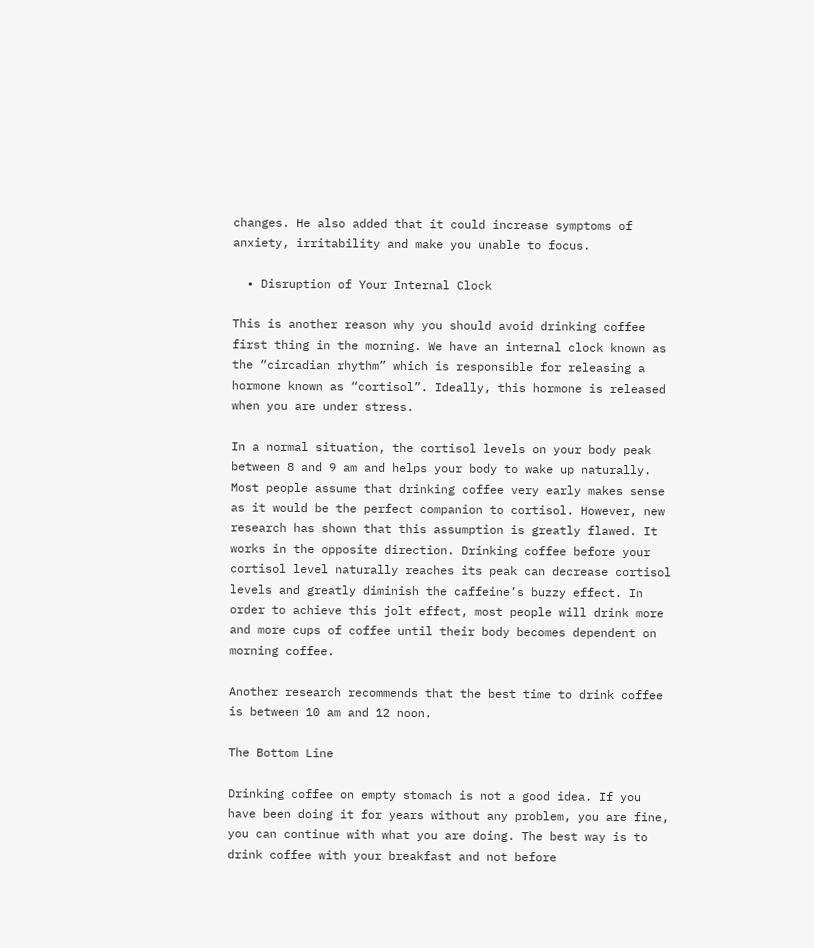changes. He also added that it could increase symptoms of anxiety, irritability and make you unable to focus.

  • Disruption of Your Internal Clock

This is another reason why you should avoid drinking coffee first thing in the morning. We have an internal clock known as the “circadian rhythm” which is responsible for releasing a hormone known as “cortisol”. Ideally, this hormone is released when you are under stress.

In a normal situation, the cortisol levels on your body peak between 8 and 9 am and helps your body to wake up naturally. Most people assume that drinking coffee very early makes sense as it would be the perfect companion to cortisol. However, new research has shown that this assumption is greatly flawed. It works in the opposite direction. Drinking coffee before your cortisol level naturally reaches its peak can decrease cortisol levels and greatly diminish the caffeine’s buzzy effect. In order to achieve this jolt effect, most people will drink more and more cups of coffee until their body becomes dependent on morning coffee.

Another research recommends that the best time to drink coffee is between 10 am and 12 noon.

The Bottom Line

Drinking coffee on empty stomach is not a good idea. If you have been doing it for years without any problem, you are fine, you can continue with what you are doing. The best way is to drink coffee with your breakfast and not before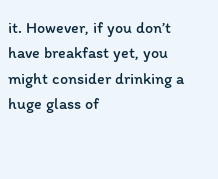it. However, if you don’t have breakfast yet, you might consider drinking a huge glass of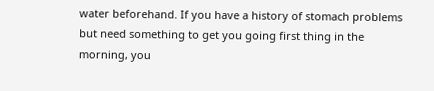water beforehand. If you have a history of stomach problems but need something to get you going first thing in the morning, you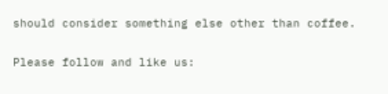should consider something else other than coffee.


Please follow and like us: